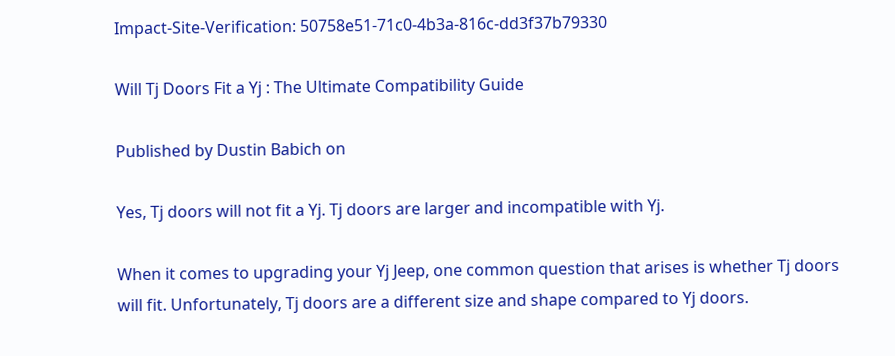Impact-Site-Verification: 50758e51-71c0-4b3a-816c-dd3f37b79330

Will Tj Doors Fit a Yj : The Ultimate Compatibility Guide

Published by Dustin Babich on

Yes, Tj doors will not fit a Yj. Tj doors are larger and incompatible with Yj.

When it comes to upgrading your Yj Jeep, one common question that arises is whether Tj doors will fit. Unfortunately, Tj doors are a different size and shape compared to Yj doors.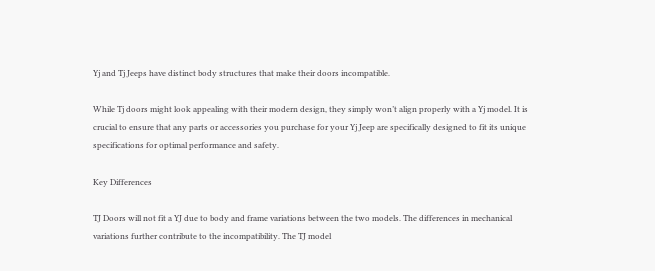Yj and Tj Jeeps have distinct body structures that make their doors incompatible.

While Tj doors might look appealing with their modern design, they simply won’t align properly with a Yj model. It is crucial to ensure that any parts or accessories you purchase for your Yj Jeep are specifically designed to fit its unique specifications for optimal performance and safety.

Key Differences

TJ Doors will not fit a YJ due to body and frame variations between the two models. The differences in mechanical variations further contribute to the incompatibility. The TJ model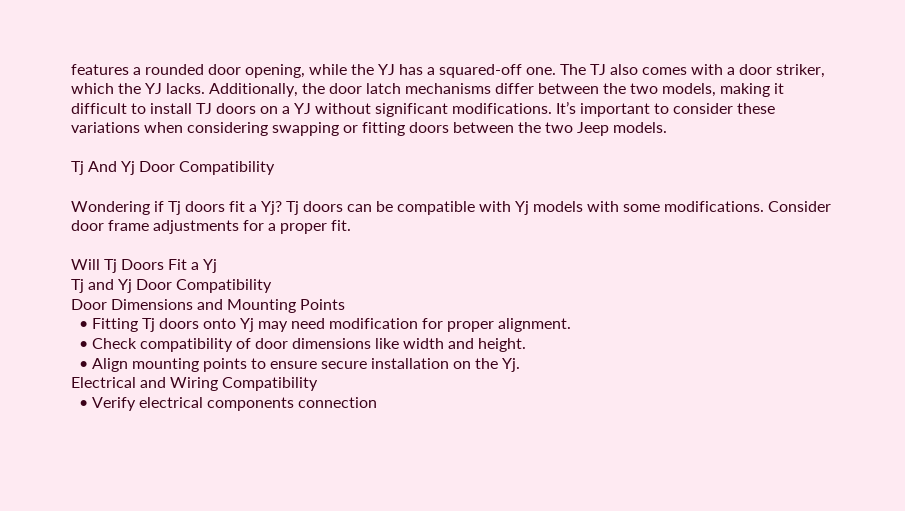features a rounded door opening, while the YJ has a squared-off one. The TJ also comes with a door striker, which the YJ lacks. Additionally, the door latch mechanisms differ between the two models, making it difficult to install TJ doors on a YJ without significant modifications. It’s important to consider these variations when considering swapping or fitting doors between the two Jeep models.

Tj And Yj Door Compatibility

Wondering if Tj doors fit a Yj? Tj doors can be compatible with Yj models with some modifications. Consider door frame adjustments for a proper fit.

Will Tj Doors Fit a Yj
Tj and Yj Door Compatibility
Door Dimensions and Mounting Points
  • Fitting Tj doors onto Yj may need modification for proper alignment.
  • Check compatibility of door dimensions like width and height.
  • Align mounting points to ensure secure installation on the Yj.
Electrical and Wiring Compatibility
  • Verify electrical components connection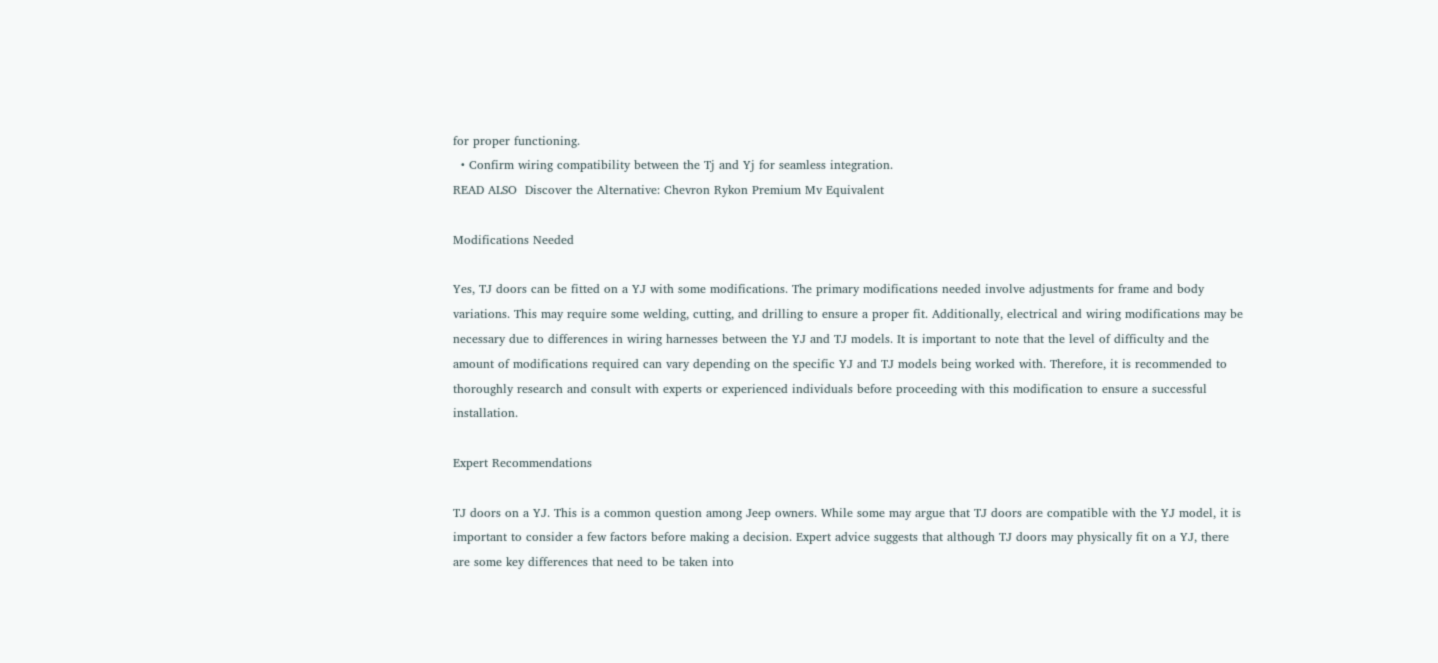for proper functioning.
  • Confirm wiring compatibility between the Tj and Yj for seamless integration.
READ ALSO  Discover the Alternative: Chevron Rykon Premium Mv Equivalent

Modifications Needed

Yes, TJ doors can be fitted on a YJ with some modifications. The primary modifications needed involve adjustments for frame and body variations. This may require some welding, cutting, and drilling to ensure a proper fit. Additionally, electrical and wiring modifications may be necessary due to differences in wiring harnesses between the YJ and TJ models. It is important to note that the level of difficulty and the amount of modifications required can vary depending on the specific YJ and TJ models being worked with. Therefore, it is recommended to thoroughly research and consult with experts or experienced individuals before proceeding with this modification to ensure a successful installation.

Expert Recommendations

TJ doors on a YJ. This is a common question among Jeep owners. While some may argue that TJ doors are compatible with the YJ model, it is important to consider a few factors before making a decision. Expert advice suggests that although TJ doors may physically fit on a YJ, there are some key differences that need to be taken into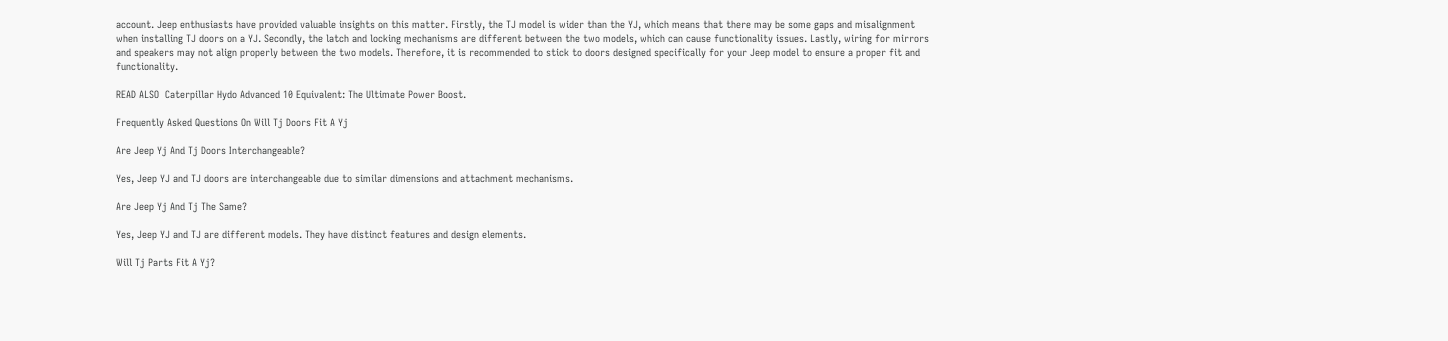account. Jeep enthusiasts have provided valuable insights on this matter. Firstly, the TJ model is wider than the YJ, which means that there may be some gaps and misalignment when installing TJ doors on a YJ. Secondly, the latch and locking mechanisms are different between the two models, which can cause functionality issues. Lastly, wiring for mirrors and speakers may not align properly between the two models. Therefore, it is recommended to stick to doors designed specifically for your Jeep model to ensure a proper fit and functionality.

READ ALSO  Caterpillar Hydo Advanced 10 Equivalent: The Ultimate Power Boost.

Frequently Asked Questions On Will Tj Doors Fit A Yj

Are Jeep Yj And Tj Doors Interchangeable?

Yes, Jeep YJ and TJ doors are interchangeable due to similar dimensions and attachment mechanisms.

Are Jeep Yj And Tj The Same?

Yes, Jeep YJ and TJ are different models. They have distinct features and design elements.

Will Tj Parts Fit A Yj?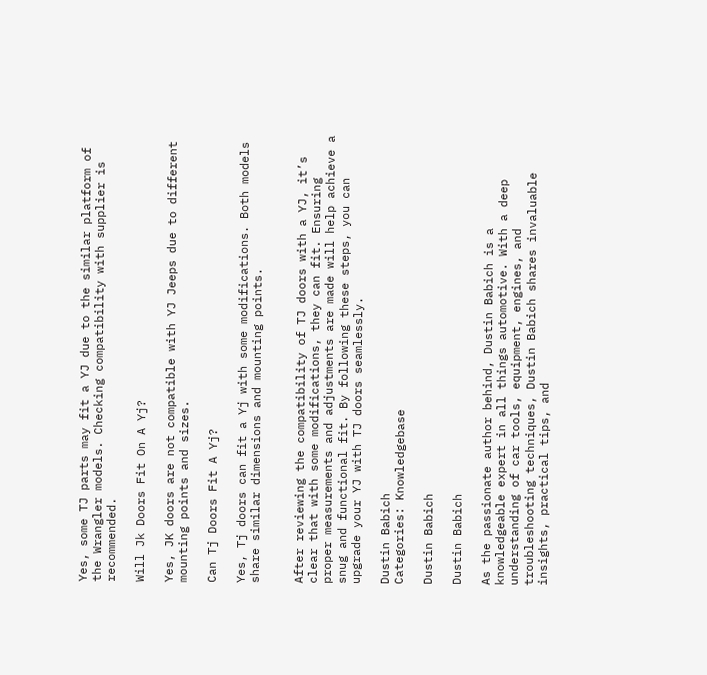Yes, some TJ parts may fit a YJ due to the similar platform of the Wrangler models. Checking compatibility with supplier is recommended.

Will Jk Doors Fit On A Yj?

Yes, JK doors are not compatible with YJ Jeeps due to different mounting points and sizes.

Can Tj Doors Fit A Yj?

Yes, Tj doors can fit a Yj with some modifications. Both models share similar dimensions and mounting points.


After reviewing the compatibility of TJ doors with a YJ, it’s clear that with some modifications, they can fit. Ensuring proper measurements and adjustments are made will help achieve a snug and functional fit. By following these steps, you can upgrade your YJ with TJ doors seamlessly.

Dustin Babich
Categories: Knowledgebase

Dustin Babich

Dustin Babich

As the passionate author behind, Dustin Babich is a knowledgeable expert in all things automotive. With a deep understanding of car tools, equipment, engines, and troubleshooting techniques, Dustin Babich shares invaluable insights, practical tips, and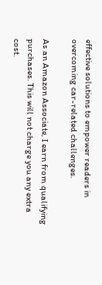effective solutions to empower readers in overcoming car-related challenges.

As an Amazon Associate, I earn from qualifying purchases. This will not charge you any extra cost.